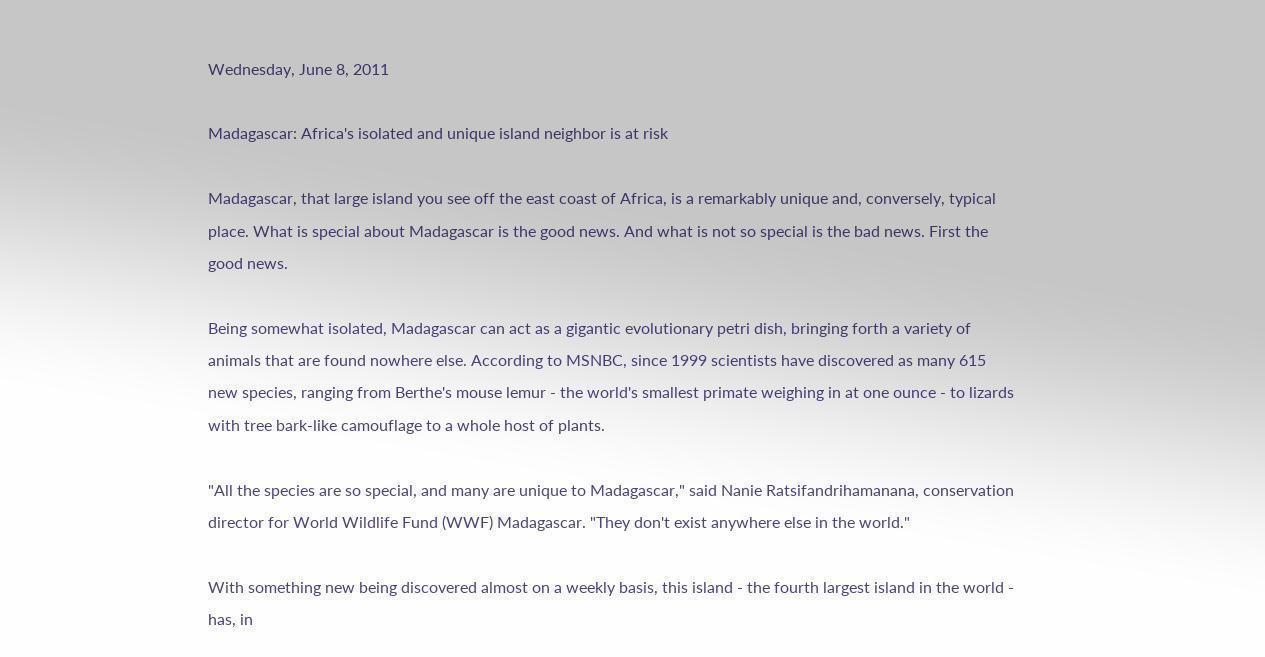Wednesday, June 8, 2011

Madagascar: Africa's isolated and unique island neighbor is at risk

Madagascar, that large island you see off the east coast of Africa, is a remarkably unique and, conversely, typical place. What is special about Madagascar is the good news. And what is not so special is the bad news. First the good news.

Being somewhat isolated, Madagascar can act as a gigantic evolutionary petri dish, bringing forth a variety of animals that are found nowhere else. According to MSNBC, since 1999 scientists have discovered as many 615 new species, ranging from Berthe's mouse lemur - the world's smallest primate weighing in at one ounce - to lizards with tree bark-like camouflage to a whole host of plants.

"All the species are so special, and many are unique to Madagascar," said Nanie Ratsifandrihamanana, conservation director for World Wildlife Fund (WWF) Madagascar. "They don't exist anywhere else in the world."

With something new being discovered almost on a weekly basis, this island - the fourth largest island in the world - has, in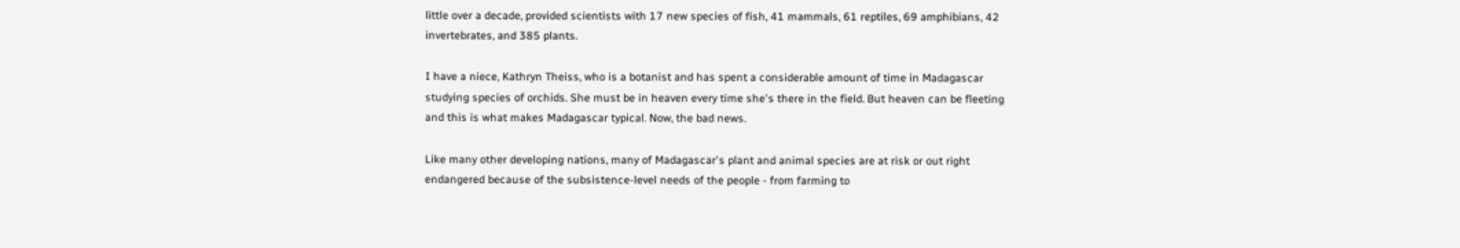little over a decade, provided scientists with 17 new species of fish, 41 mammals, 61 reptiles, 69 amphibians, 42 invertebrates, and 385 plants.

I have a niece, Kathryn Theiss, who is a botanist and has spent a considerable amount of time in Madagascar studying species of orchids. She must be in heaven every time she's there in the field. But heaven can be fleeting and this is what makes Madagascar typical. Now, the bad news.

Like many other developing nations, many of Madagascar's plant and animal species are at risk or out right endangered because of the subsistence-level needs of the people - from farming to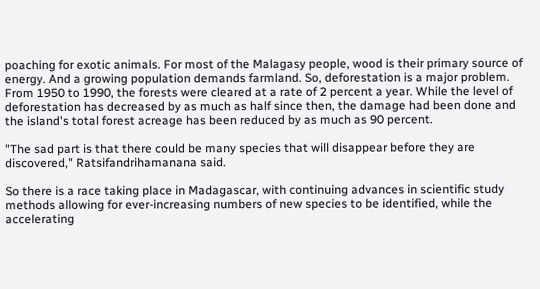poaching for exotic animals. For most of the Malagasy people, wood is their primary source of energy. And a growing population demands farmland. So, deforestation is a major problem. From 1950 to 1990, the forests were cleared at a rate of 2 percent a year. While the level of deforestation has decreased by as much as half since then, the damage had been done and the island's total forest acreage has been reduced by as much as 90 percent.

"The sad part is that there could be many species that will disappear before they are discovered," Ratsifandrihamanana said.

So there is a race taking place in Madagascar, with continuing advances in scientific study methods allowing for ever-increasing numbers of new species to be identified, while the accelerating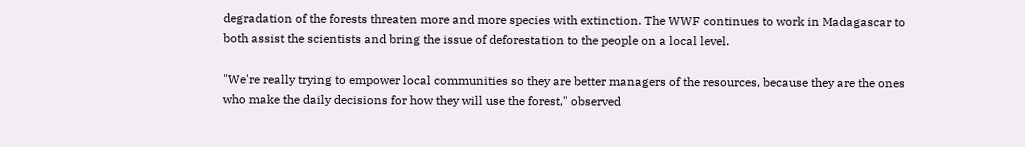degradation of the forests threaten more and more species with extinction. The WWF continues to work in Madagascar to both assist the scientists and bring the issue of deforestation to the people on a local level.

"We're really trying to empower local communities so they are better managers of the resources, because they are the ones who make the daily decisions for how they will use the forest," observed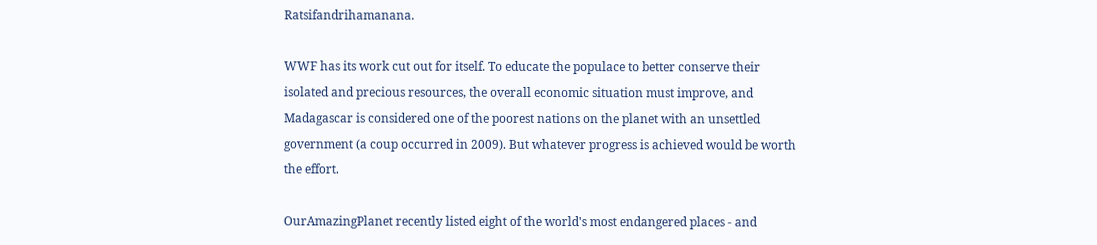Ratsifandrihamanana.

WWF has its work cut out for itself. To educate the populace to better conserve their isolated and precious resources, the overall economic situation must improve, and Madagascar is considered one of the poorest nations on the planet with an unsettled government (a coup occurred in 2009). But whatever progress is achieved would be worth the effort.

OurAmazingPlanet recently listed eight of the world's most endangered places - and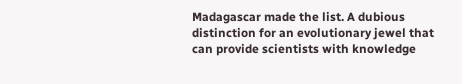Madagascar made the list. A dubious distinction for an evolutionary jewel that can provide scientists with knowledge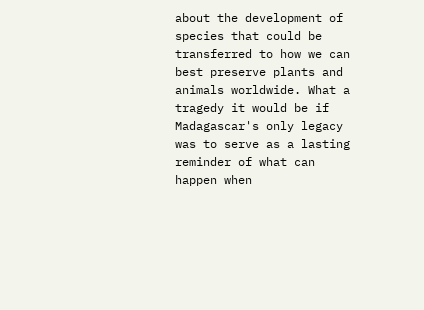about the development of species that could be transferred to how we can best preserve plants and animals worldwide. What a tragedy it would be if Madagascar's only legacy was to serve as a lasting reminder of what can happen when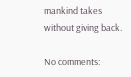mankind takes without giving back.

No comments: